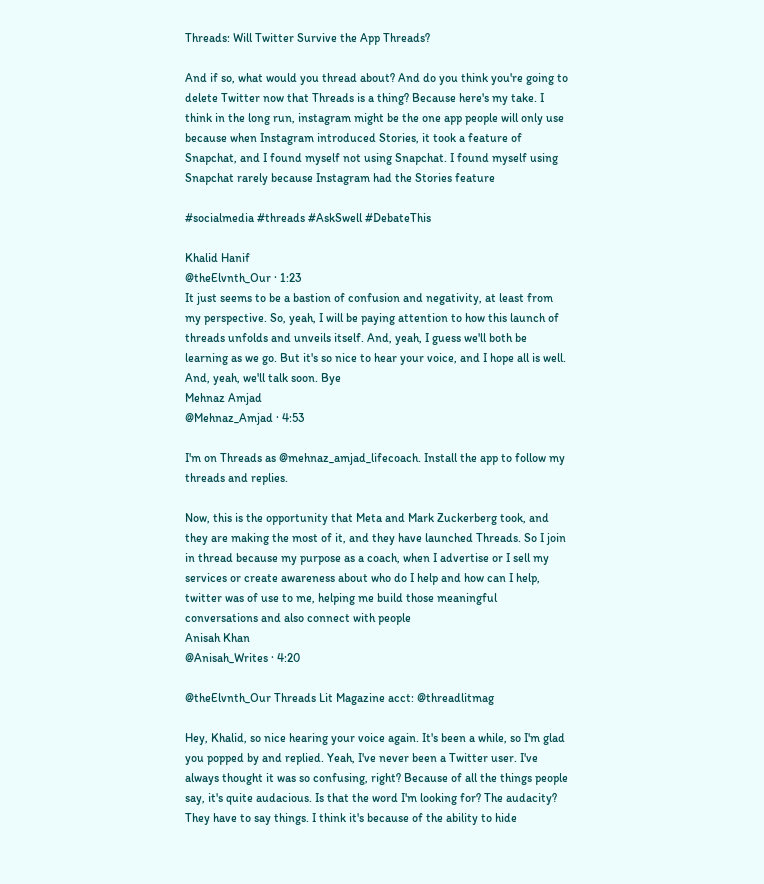Threads: Will Twitter Survive the App Threads?

And if so, what would you thread about? And do you think you're going to delete Twitter now that Threads is a thing? Because here's my take. I think in the long run, instagram might be the one app people will only use because when Instagram introduced Stories, it took a feature of Snapchat, and I found myself not using Snapchat. I found myself using Snapchat rarely because Instagram had the Stories feature

#socialmedia #threads #AskSwell #DebateThis

Khalid Hanif
@theElvnth_Our · 1:23
It just seems to be a bastion of confusion and negativity, at least from my perspective. So, yeah, I will be paying attention to how this launch of threads unfolds and unveils itself. And, yeah, I guess we'll both be learning as we go. But it's so nice to hear your voice, and I hope all is well. And, yeah, we'll talk soon. Bye
Mehnaz Amjad
@Mehnaz_Amjad · 4:53

I'm on Threads as @mehnaz_amjad_lifecoach. Install the app to follow my threads and replies.

Now, this is the opportunity that Meta and Mark Zuckerberg took, and they are making the most of it, and they have launched Threads. So I join in thread because my purpose as a coach, when I advertise or I sell my services or create awareness about who do I help and how can I help, twitter was of use to me, helping me build those meaningful conversations and also connect with people
Anisah Khan
@Anisah_Writes · 4:20

@theElvnth_Our Threads Lit Magazine acct: @threadlitmag

Hey, Khalid, so nice hearing your voice again. It's been a while, so I'm glad you popped by and replied. Yeah, I've never been a Twitter user. I've always thought it was so confusing, right? Because of all the things people say, it's quite audacious. Is that the word I'm looking for? The audacity? They have to say things. I think it's because of the ability to hide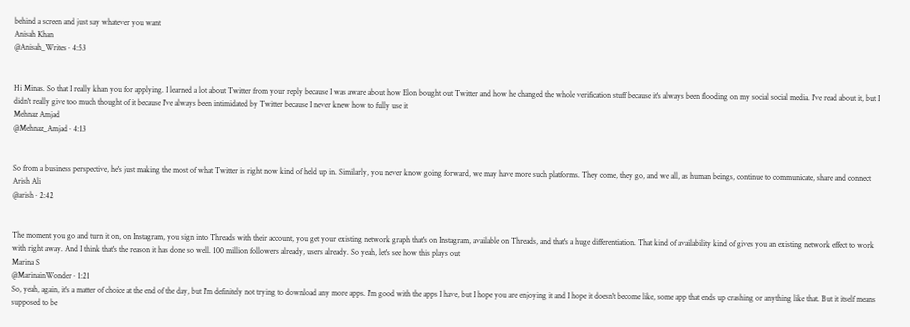behind a screen and just say whatever you want
Anisah Khan
@Anisah_Writes · 4:53


Hi Minas. So that I really khan you for applying. I learned a lot about Twitter from your reply because I was aware about how Elon bought out Twitter and how he changed the whole verification stuff because it's always been flooding on my social social media. I've read about it, but I didn't really give too much thought of it because I've always been intimidated by Twitter because I never knew how to fully use it
Mehnaz Amjad
@Mehnaz_Amjad · 4:13


So from a business perspective, he's just making the most of what Twitter is right now kind of held up in. Similarly, you never know going forward, we may have more such platforms. They come, they go, and we all, as human beings, continue to communicate, share and connect
Arish Ali
@arish · 2:42


The moment you go and turn it on, on Instagram, you sign into Threads with their account, you get your existing network graph that's on Instagram, available on Threads, and that's a huge differentiation. That kind of availability kind of gives you an existing network effect to work with right away. And I think that's the reason it has done so well. 100 million followers already, users already. So yeah, let's see how this plays out
Marina S
@MarinainWonder · 1:21
So, yeah, again, it's a matter of choice at the end of the day, but I'm definitely not trying to download any more apps. I'm good with the apps I have, but I hope you are enjoying it and I hope it doesn't become like, some app that ends up crashing or anything like that. But it itself means supposed to be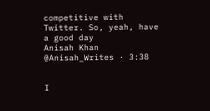competitive with Twitter. So, yeah, have a good day
Anisah Khan
@Anisah_Writes · 3:38


I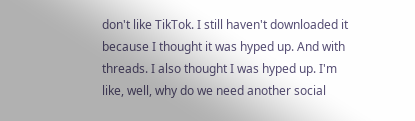don't like TikTok. I still haven't downloaded it because I thought it was hyped up. And with threads. I also thought I was hyped up. I'm like, well, why do we need another social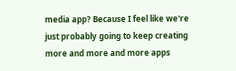media app? Because I feel like we're just probably going to keep creating more and more and more apps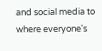and social media to where everyone's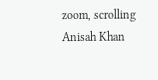zoom, scrolling
Anisah Khan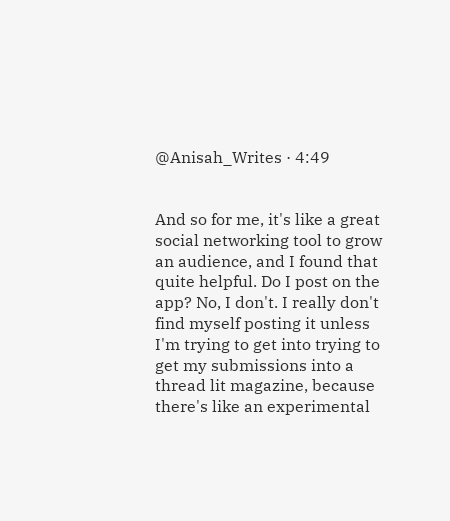@Anisah_Writes · 4:49


And so for me, it's like a great social networking tool to grow an audience, and I found that quite helpful. Do I post on the app? No, I don't. I really don't find myself posting it unless I'm trying to get into trying to get my submissions into a thread lit magazine, because there's like an experimental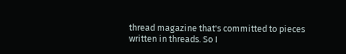thread magazine that's committed to pieces written in threads. So I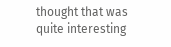thought that was quite interesting